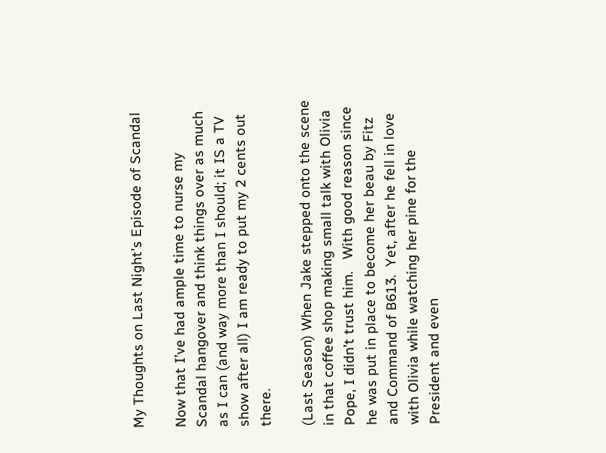My Thoughts on Last Night’s Episode of Scandal

Now that I’ve had ample time to nurse my Scandal hangover and think things over as much as I can (and way more than I should; it IS a TV show after all) I am ready to put my 2 cents out there.

(Last Season) When Jake stepped onto the scene in that coffee shop making small talk with Olivia Pope, I didn’t trust him.   With good reason since he was put in place to become her beau by Fitz and Command of B613.  Yet, after he fell in love with Olivia while watching her pine for the President and even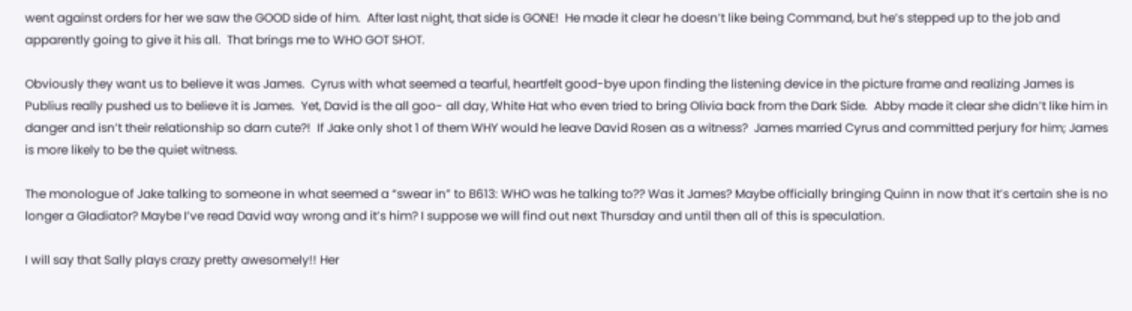went against orders for her we saw the GOOD side of him.  After last night, that side is GONE!  He made it clear he doesn’t like being Command, but he’s stepped up to the job and apparently going to give it his all.  That brings me to WHO GOT SHOT.

Obviously they want us to believe it was James.  Cyrus with what seemed a tearful, heartfelt good-bye upon finding the listening device in the picture frame and realizing James is Publius really pushed us to believe it is James.  Yet, David is the all goo- all day, White Hat who even tried to bring Olivia back from the Dark Side.  Abby made it clear she didn’t like him in danger and isn’t their relationship so darn cute?!  If Jake only shot 1 of them WHY would he leave David Rosen as a witness?  James married Cyrus and committed perjury for him; James is more likely to be the quiet witness.

The monologue of Jake talking to someone in what seemed a “swear in” to B613: WHO was he talking to?? Was it James? Maybe officially bringing Quinn in now that it’s certain she is no longer a Gladiator? Maybe I’ve read David way wrong and it’s him? I suppose we will find out next Thursday and until then all of this is speculation.

I will say that Sally plays crazy pretty awesomely!! Her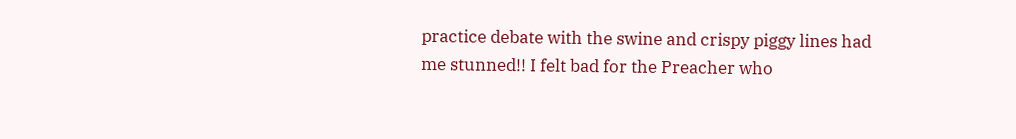practice debate with the swine and crispy piggy lines had me stunned!! I felt bad for the Preacher who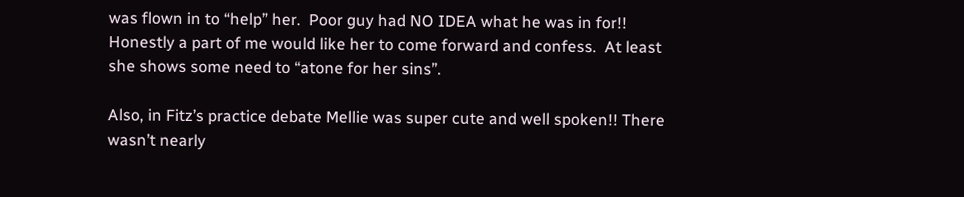was flown in to “help” her.  Poor guy had NO IDEA what he was in for!! Honestly a part of me would like her to come forward and confess.  At least she shows some need to “atone for her sins”.

Also, in Fitz’s practice debate Mellie was super cute and well spoken!! There wasn’t nearly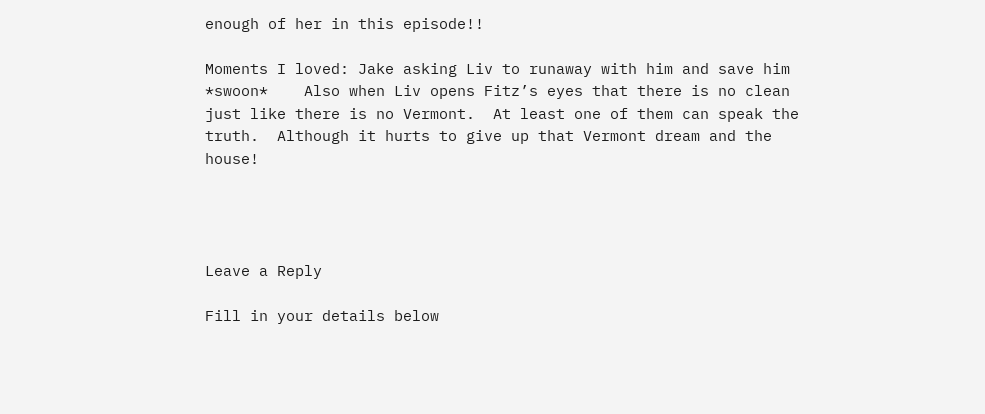enough of her in this episode!!

Moments I loved: Jake asking Liv to runaway with him and save him *swoon*    Also when Liv opens Fitz’s eyes that there is no clean just like there is no Vermont.  At least one of them can speak the truth.  Although it hurts to give up that Vermont dream and the house!




Leave a Reply

Fill in your details below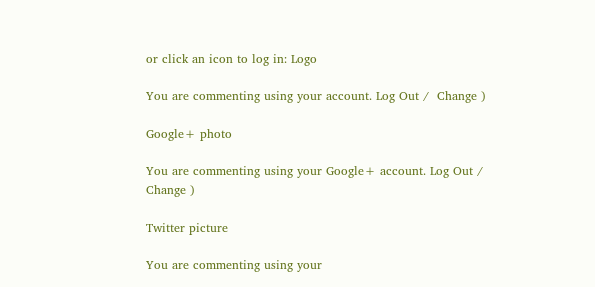or click an icon to log in: Logo

You are commenting using your account. Log Out /  Change )

Google+ photo

You are commenting using your Google+ account. Log Out /  Change )

Twitter picture

You are commenting using your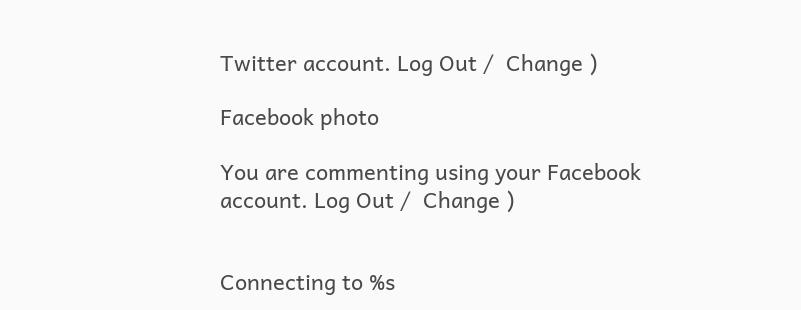Twitter account. Log Out /  Change )

Facebook photo

You are commenting using your Facebook account. Log Out /  Change )


Connecting to %s